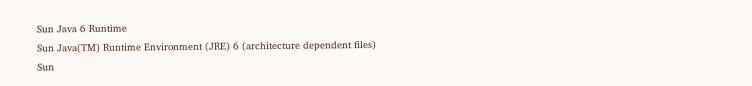Sun Java 6 Runtime
Sun Java(TM) Runtime Environment (JRE) 6 (architecture dependent files)
Sun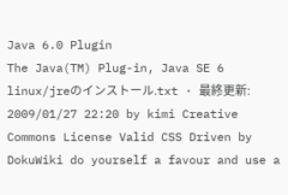Java 6.0 Plugin
The Java(TM) Plug-in, Java SE 6
linux/jreのインストール.txt · 最終更新: 2009/01/27 22:20 by kimi Creative Commons License Valid CSS Driven by DokuWiki do yourself a favour and use a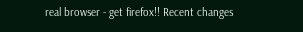real browser - get firefox!! Recent changes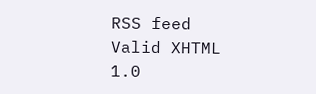RSS feed Valid XHTML 1.0